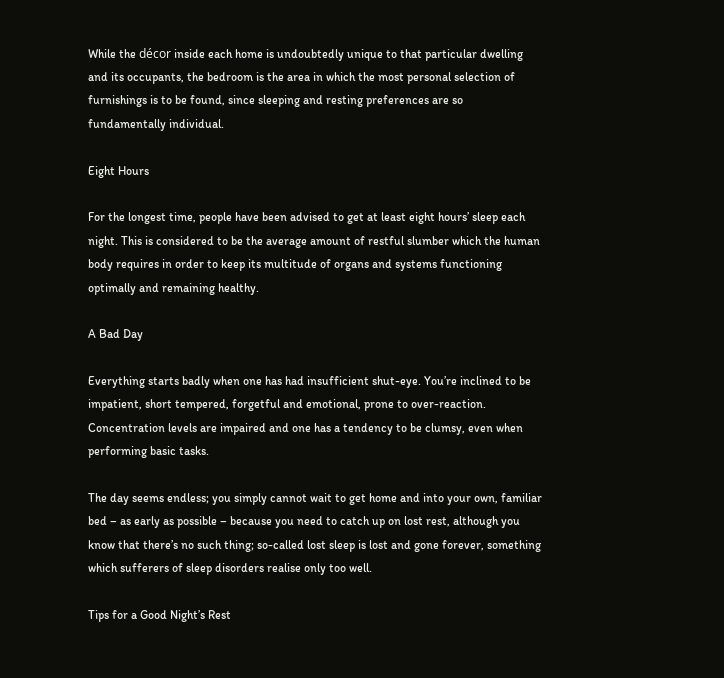While the décor inside each home is undoubtedly unique to that particular dwelling and its occupants, the bedroom is the area in which the most personal selection of furnishings is to be found, since sleeping and resting preferences are so fundamentally individual.

Eight Hours

For the longest time, people have been advised to get at least eight hours’ sleep each night. This is considered to be the average amount of restful slumber which the human body requires in order to keep its multitude of organs and systems functioning optimally and remaining healthy.

A Bad Day

Everything starts badly when one has had insufficient shut-eye. You’re inclined to be impatient, short tempered, forgetful and emotional, prone to over-reaction. Concentration levels are impaired and one has a tendency to be clumsy, even when performing basic tasks.

The day seems endless; you simply cannot wait to get home and into your own, familiar bed – as early as possible – because you need to catch up on lost rest, although you know that there’s no such thing; so-called lost sleep is lost and gone forever, something which sufferers of sleep disorders realise only too well.

Tips for a Good Night’s Rest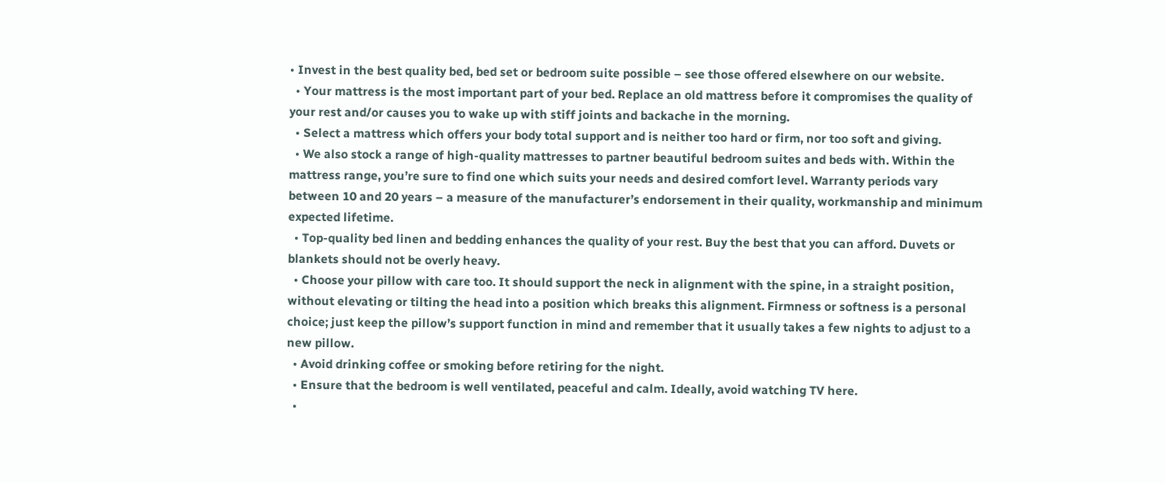• Invest in the best quality bed, bed set or bedroom suite possible – see those offered elsewhere on our website.
  • Your mattress is the most important part of your bed. Replace an old mattress before it compromises the quality of your rest and/or causes you to wake up with stiff joints and backache in the morning.
  • Select a mattress which offers your body total support and is neither too hard or firm, nor too soft and giving.
  • We also stock a range of high-quality mattresses to partner beautiful bedroom suites and beds with. Within the mattress range, you’re sure to find one which suits your needs and desired comfort level. Warranty periods vary between 10 and 20 years – a measure of the manufacturer’s endorsement in their quality, workmanship and minimum expected lifetime.
  • Top-quality bed linen and bedding enhances the quality of your rest. Buy the best that you can afford. Duvets or blankets should not be overly heavy.
  • Choose your pillow with care too. It should support the neck in alignment with the spine, in a straight position, without elevating or tilting the head into a position which breaks this alignment. Firmness or softness is a personal choice; just keep the pillow’s support function in mind and remember that it usually takes a few nights to adjust to a new pillow.
  • Avoid drinking coffee or smoking before retiring for the night.
  • Ensure that the bedroom is well ventilated, peaceful and calm. Ideally, avoid watching TV here.
  •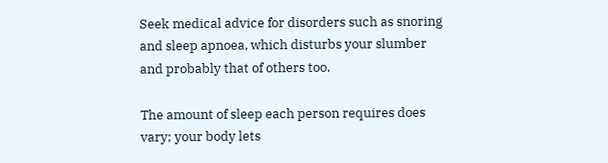Seek medical advice for disorders such as snoring and sleep apnoea, which disturbs your slumber and probably that of others too.

The amount of sleep each person requires does vary; your body lets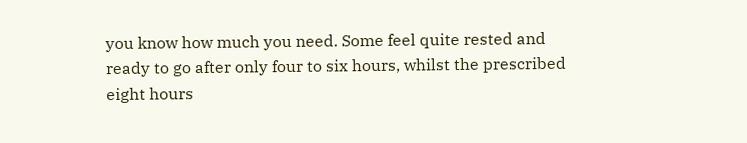you know how much you need. Some feel quite rested and ready to go after only four to six hours, whilst the prescribed eight hours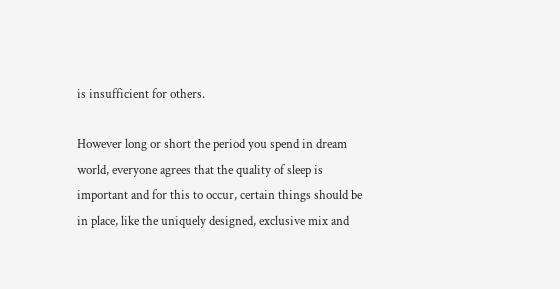is insufficient for others.

However long or short the period you spend in dream world, everyone agrees that the quality of sleep is important and for this to occur, certain things should be in place, like the uniquely designed, exclusive mix and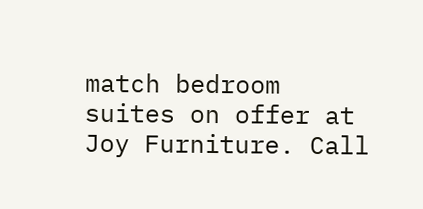match bedroom suites on offer at Joy Furniture. Call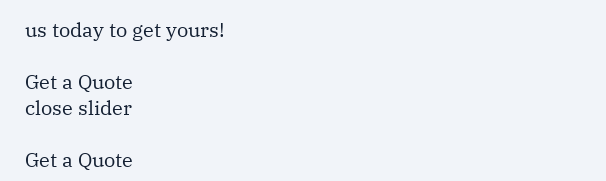us today to get yours!

Get a Quote
close slider

Get a Quote